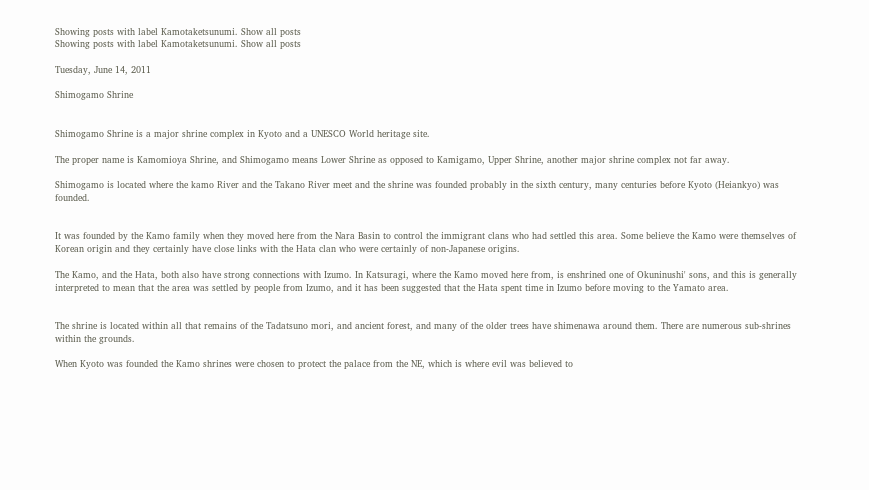Showing posts with label Kamotaketsunumi. Show all posts
Showing posts with label Kamotaketsunumi. Show all posts

Tuesday, June 14, 2011

Shimogamo Shrine


Shimogamo Shrine is a major shrine complex in Kyoto and a UNESCO World heritage site.

The proper name is Kamomioya Shrine, and Shimogamo means Lower Shrine as opposed to Kamigamo, Upper Shrine, another major shrine complex not far away.

Shimogamo is located where the kamo River and the Takano River meet and the shrine was founded probably in the sixth century, many centuries before Kyoto (Heiankyo) was founded.


It was founded by the Kamo family when they moved here from the Nara Basin to control the immigrant clans who had settled this area. Some believe the Kamo were themselves of Korean origin and they certainly have close links with the Hata clan who were certainly of non-Japanese origins.

The Kamo, and the Hata, both also have strong connections with Izumo. In Katsuragi, where the Kamo moved here from, is enshrined one of Okuninushi' sons, and this is generally interpreted to mean that the area was settled by people from Izumo, and it has been suggested that the Hata spent time in Izumo before moving to the Yamato area.


The shrine is located within all that remains of the Tadatsuno mori, and ancient forest, and many of the older trees have shimenawa around them. There are numerous sub-shrines within the grounds.

When Kyoto was founded the Kamo shrines were chosen to protect the palace from the NE, which is where evil was believed to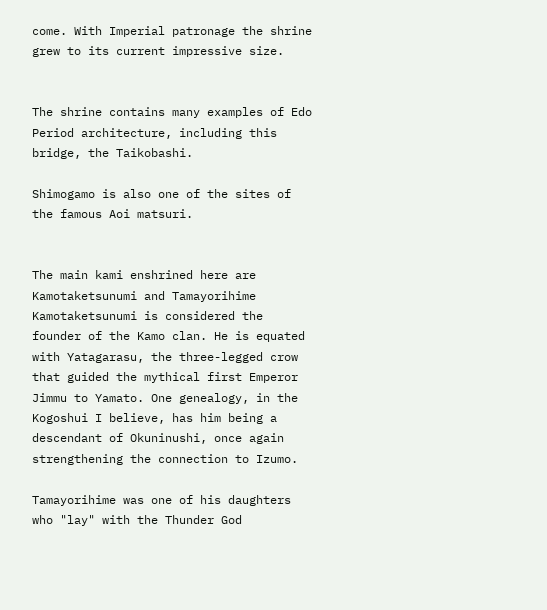come. With Imperial patronage the shrine grew to its current impressive size.


The shrine contains many examples of Edo Period architecture, including this bridge, the Taikobashi.

Shimogamo is also one of the sites of the famous Aoi matsuri.


The main kami enshrined here are Kamotaketsunumi and Tamayorihime Kamotaketsunumi is considered the founder of the Kamo clan. He is equated with Yatagarasu, the three-legged crow that guided the mythical first Emperor Jimmu to Yamato. One genealogy, in the Kogoshui I believe, has him being a descendant of Okuninushi, once again strengthening the connection to Izumo.

Tamayorihime was one of his daughters who "lay" with the Thunder God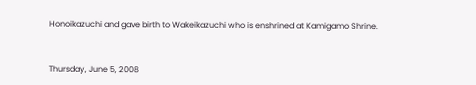Honoikazuchi and gave birth to Wakeikazuchi who is enshrined at Kamigamo Shrine.


Thursday, June 5, 2008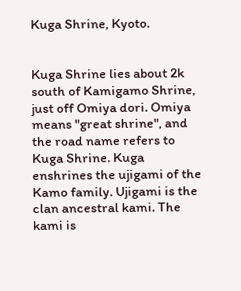Kuga Shrine, Kyoto.


Kuga Shrine lies about 2k south of Kamigamo Shrine, just off Omiya dori. Omiya means "great shrine", and the road name refers to Kuga Shrine. Kuga enshrines the ujigami of the Kamo family. Ujigami is the clan ancestral kami. The kami is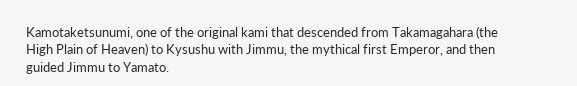Kamotaketsunumi, one of the original kami that descended from Takamagahara (the High Plain of Heaven) to Kysushu with Jimmu, the mythical first Emperor, and then guided Jimmu to Yamato.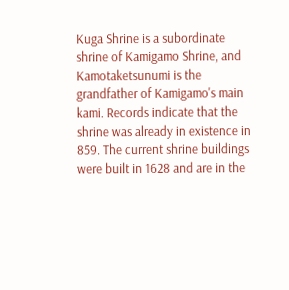Kuga Shrine is a subordinate shrine of Kamigamo Shrine, and Kamotaketsunumi is the grandfather of Kamigamo's main kami. Records indicate that the shrine was already in existence in 859. The current shrine buildings were built in 1628 and are in the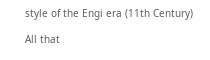style of the Engi era (11th Century)

All that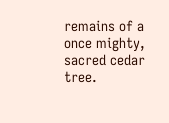remains of a once mighty, sacred cedar tree.